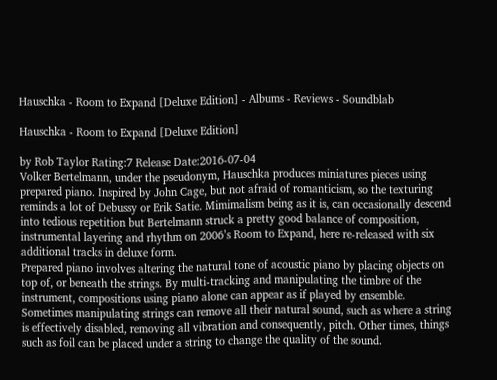Hauschka - Room to Expand [Deluxe Edition] - Albums - Reviews - Soundblab

Hauschka - Room to Expand [Deluxe Edition]

by Rob Taylor Rating:7 Release Date:2016-07-04
Volker Bertelmann, under the pseudonym, Hauschka produces miniatures pieces using prepared piano. Inspired by John Cage, but not afraid of romanticism, so the texturing reminds a lot of Debussy or Erik Satie. Mimimalism being as it is, can occasionally descend into tedious repetition but Bertelmann struck a pretty good balance of composition, instrumental layering and rhythm on 2006’s Room to Expand, here re-released with six additional tracks in deluxe form.
Prepared piano involves altering the natural tone of acoustic piano by placing objects on top of, or beneath the strings. By multi-tracking and manipulating the timbre of the instrument, compositions using piano alone can appear as if played by ensemble. Sometimes manipulating strings can remove all their natural sound, such as where a string is effectively disabled, removing all vibration and consequently, pitch. Other times, things such as foil can be placed under a string to change the quality of the sound.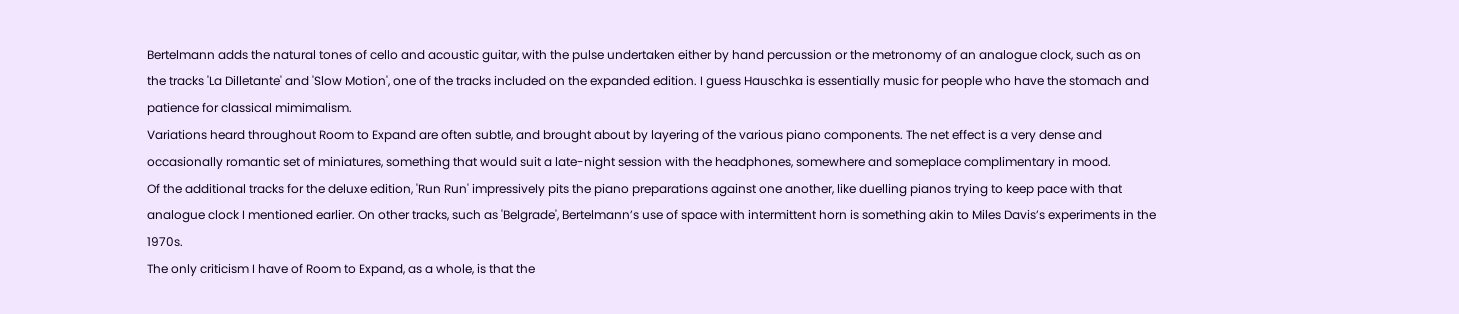Bertelmann adds the natural tones of cello and acoustic guitar, with the pulse undertaken either by hand percussion or the metronomy of an analogue clock, such as on the tracks 'La Dilletante' and 'Slow Motion', one of the tracks included on the expanded edition. I guess Hauschka is essentially music for people who have the stomach and patience for classical mimimalism.
Variations heard throughout Room to Expand are often subtle, and brought about by layering of the various piano components. The net effect is a very dense and occasionally romantic set of miniatures, something that would suit a late-night session with the headphones, somewhere and someplace complimentary in mood.
Of the additional tracks for the deluxe edition, 'Run Run' impressively pits the piano preparations against one another, like duelling pianos trying to keep pace with that analogue clock I mentioned earlier. On other tracks, such as 'Belgrade', Bertelmann’s use of space with intermittent horn is something akin to Miles Davis’s experiments in the 1970s.
The only criticism I have of Room to Expand, as a whole, is that the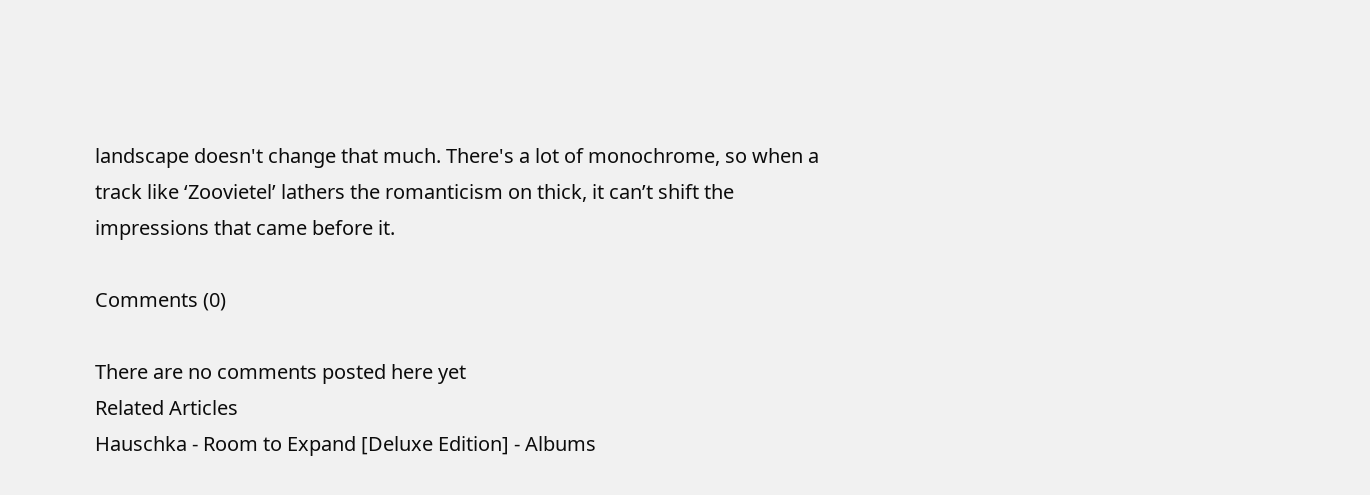landscape doesn't change that much. There's a lot of monochrome, so when a track like ‘Zoovietel’ lathers the romanticism on thick, it can’t shift the impressions that came before it.

Comments (0)

There are no comments posted here yet
Related Articles
Hauschka - Room to Expand [Deluxe Edition] - Albums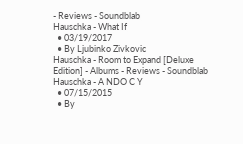- Reviews - Soundblab
Hauschka - What If
  • 03/19/2017
  • By Ljubinko Zivkovic
Hauschka - Room to Expand [Deluxe Edition] - Albums - Reviews - Soundblab
Hauschka - A NDO C Y
  • 07/15/2015
  • By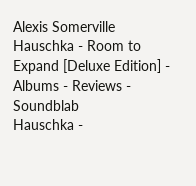Alexis Somerville
Hauschka - Room to Expand [Deluxe Edition] - Albums - Reviews - Soundblab
Hauschka -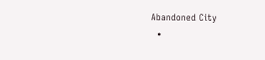Abandoned City
  •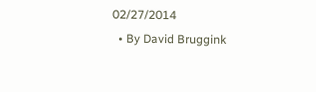02/27/2014
  • By David Bruggink